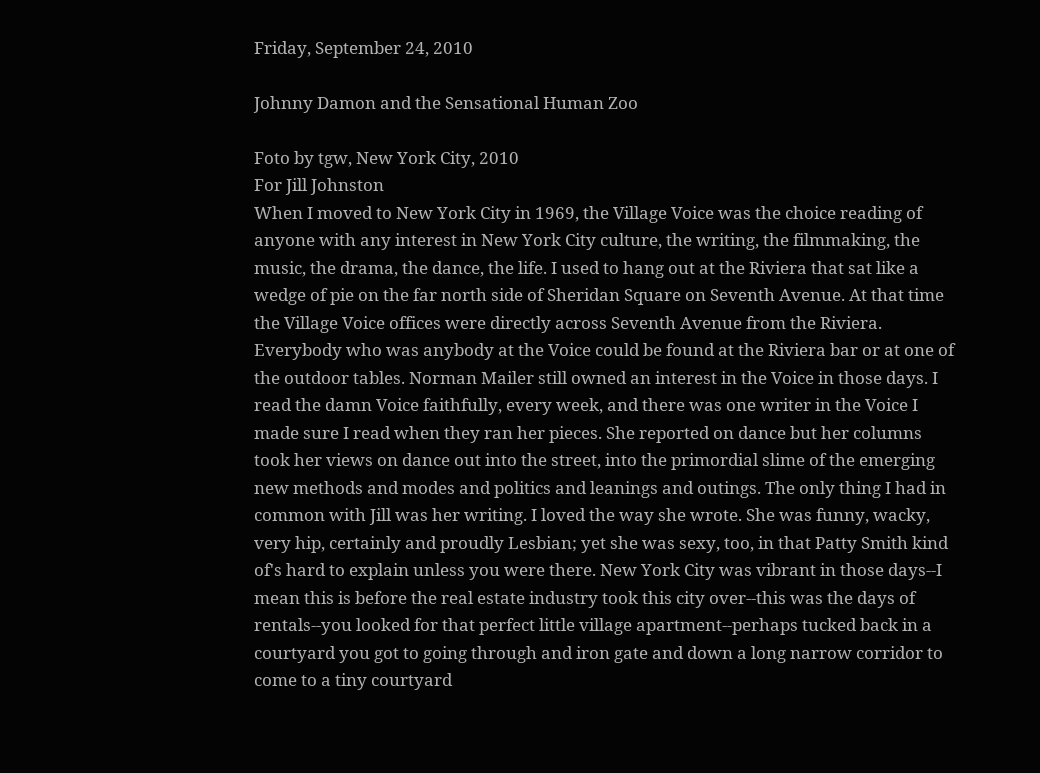Friday, September 24, 2010

Johnny Damon and the Sensational Human Zoo

Foto by tgw, New York City, 2010
For Jill Johnston
When I moved to New York City in 1969, the Village Voice was the choice reading of anyone with any interest in New York City culture, the writing, the filmmaking, the music, the drama, the dance, the life. I used to hang out at the Riviera that sat like a wedge of pie on the far north side of Sheridan Square on Seventh Avenue. At that time the Village Voice offices were directly across Seventh Avenue from the Riviera. Everybody who was anybody at the Voice could be found at the Riviera bar or at one of the outdoor tables. Norman Mailer still owned an interest in the Voice in those days. I read the damn Voice faithfully, every week, and there was one writer in the Voice I made sure I read when they ran her pieces. She reported on dance but her columns took her views on dance out into the street, into the primordial slime of the emerging new methods and modes and politics and leanings and outings. The only thing I had in common with Jill was her writing. I loved the way she wrote. She was funny, wacky, very hip, certainly and proudly Lesbian; yet she was sexy, too, in that Patty Smith kind of's hard to explain unless you were there. New York City was vibrant in those days--I mean this is before the real estate industry took this city over--this was the days of rentals--you looked for that perfect little village apartment--perhaps tucked back in a courtyard you got to going through and iron gate and down a long narrow corridor to come to a tiny courtyard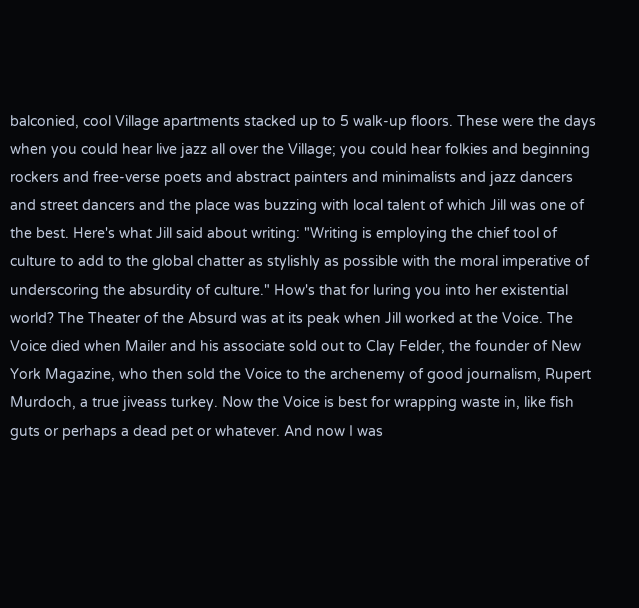balconied, cool Village apartments stacked up to 5 walk-up floors. These were the days when you could hear live jazz all over the Village; you could hear folkies and beginning rockers and free-verse poets and abstract painters and minimalists and jazz dancers and street dancers and the place was buzzing with local talent of which Jill was one of the best. Here's what Jill said about writing: "Writing is employing the chief tool of culture to add to the global chatter as stylishly as possible with the moral imperative of underscoring the absurdity of culture." How's that for luring you into her existential world? The Theater of the Absurd was at its peak when Jill worked at the Voice. The Voice died when Mailer and his associate sold out to Clay Felder, the founder of New York Magazine, who then sold the Voice to the archenemy of good journalism, Rupert Murdoch, a true jiveass turkey. Now the Voice is best for wrapping waste in, like fish guts or perhaps a dead pet or whatever. And now I was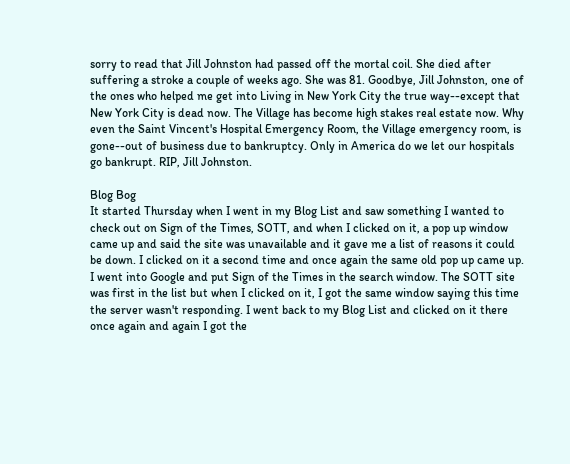sorry to read that Jill Johnston had passed off the mortal coil. She died after suffering a stroke a couple of weeks ago. She was 81. Goodbye, Jill Johnston, one of the ones who helped me get into Living in New York City the true way--except that New York City is dead now. The Village has become high stakes real estate now. Why even the Saint Vincent's Hospital Emergency Room, the Village emergency room, is gone--out of business due to bankruptcy. Only in America do we let our hospitals go bankrupt. RIP, Jill Johnston.

Blog Bog
It started Thursday when I went in my Blog List and saw something I wanted to check out on Sign of the Times, SOTT, and when I clicked on it, a pop up window came up and said the site was unavailable and it gave me a list of reasons it could be down. I clicked on it a second time and once again the same old pop up came up. I went into Google and put Sign of the Times in the search window. The SOTT site was first in the list but when I clicked on it, I got the same window saying this time the server wasn't responding. I went back to my Blog List and clicked on it there once again and again I got the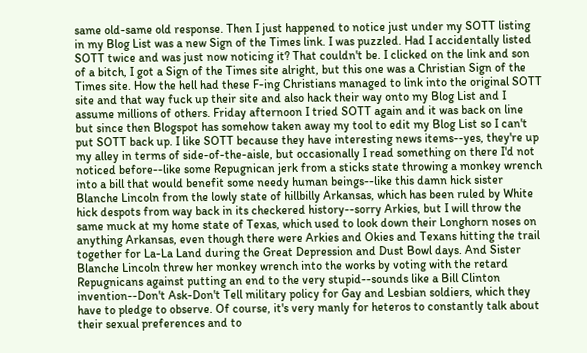same old-same old response. Then I just happened to notice just under my SOTT listing in my Blog List was a new Sign of the Times link. I was puzzled. Had I accidentally listed SOTT twice and was just now noticing it? That couldn't be. I clicked on the link and son of a bitch, I got a Sign of the Times site alright, but this one was a Christian Sign of the Times site. How the hell had these F-ing Christians managed to link into the original SOTT site and that way fuck up their site and also hack their way onto my Blog List and I assume millions of others. Friday afternoon I tried SOTT again and it was back on line but since then Blogspot has somehow taken away my tool to edit my Blog List so I can't put SOTT back up. I like SOTT because they have interesting news items--yes, they're up my alley in terms of side-of-the-aisle, but occasionally I read something on there I'd not noticed before--like some Repugnican jerk from a sticks state throwing a monkey wrench into a bill that would benefit some needy human beings--like this damn hick sister Blanche Lincoln from the lowly state of hillbilly Arkansas, which has been ruled by White hick despots from way back in its checkered history--sorry Arkies, but I will throw the same muck at my home state of Texas, which used to look down their Longhorn noses on anything Arkansas, even though there were Arkies and Okies and Texans hitting the trail together for La-La Land during the Great Depression and Dust Bowl days. And Sister Blanche Lincoln threw her monkey wrench into the works by voting with the retard Repugnicans against putting an end to the very stupid--sounds like a Bill Clinton invention--Don't Ask-Don't Tell military policy for Gay and Lesbian soldiers, which they have to pledge to observe. Of course, it's very manly for heteros to constantly talk about their sexual preferences and to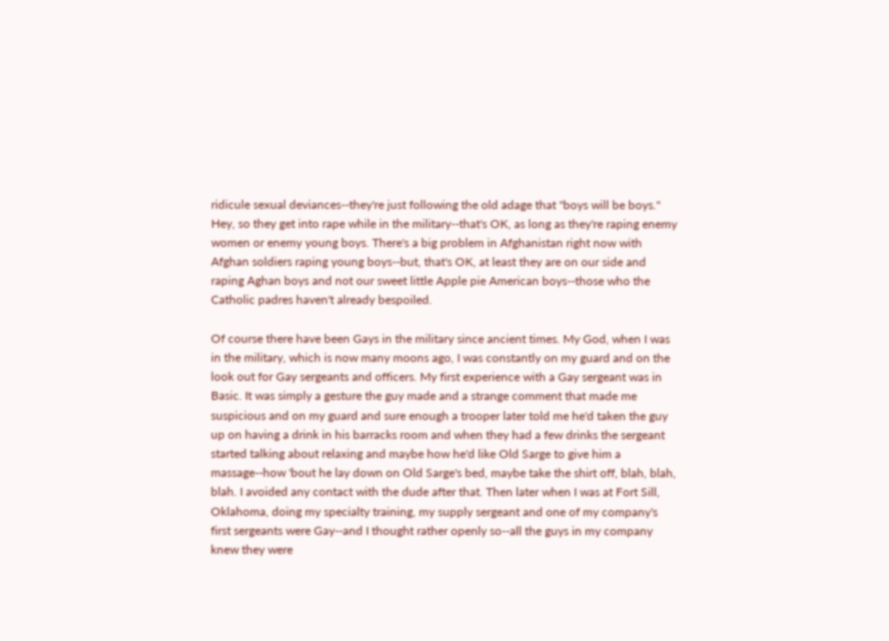ridicule sexual deviances--they're just following the old adage that "boys will be boys." Hey, so they get into rape while in the military--that's OK, as long as they're raping enemy women or enemy young boys. There's a big problem in Afghanistan right now with Afghan soldiers raping young boys--but, that's OK, at least they are on our side and raping Aghan boys and not our sweet little Apple pie American boys--those who the Catholic padres haven't already bespoiled.

Of course there have been Gays in the military since ancient times. My God, when I was in the military, which is now many moons ago, I was constantly on my guard and on the look out for Gay sergeants and officers. My first experience with a Gay sergeant was in Basic. It was simply a gesture the guy made and a strange comment that made me suspicious and on my guard and sure enough a trooper later told me he'd taken the guy up on having a drink in his barracks room and when they had a few drinks the sergeant started talking about relaxing and maybe how he'd like Old Sarge to give him a massage--how 'bout he lay down on Old Sarge's bed, maybe take the shirt off, blah, blah, blah. I avoided any contact with the dude after that. Then later when I was at Fort Sill, Oklahoma, doing my specialty training, my supply sergeant and one of my company's first sergeants were Gay--and I thought rather openly so--all the guys in my company knew they were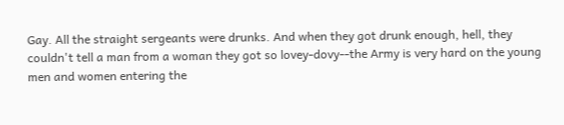Gay. All the straight sergeants were drunks. And when they got drunk enough, hell, they couldn't tell a man from a woman they got so lovey-dovy--the Army is very hard on the young men and women entering the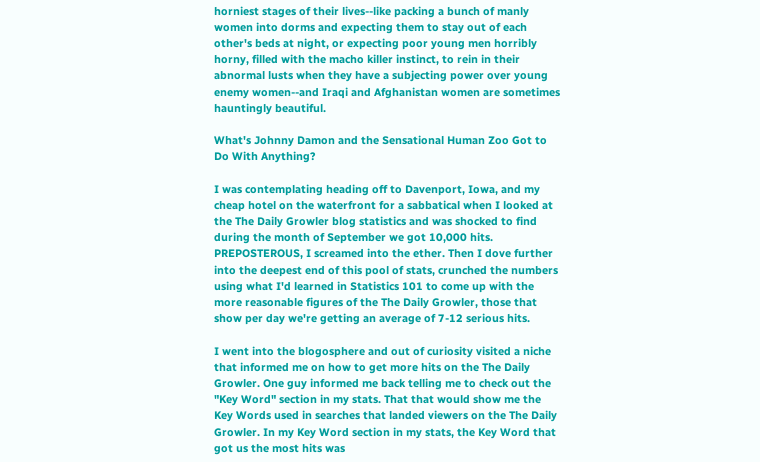horniest stages of their lives--like packing a bunch of manly women into dorms and expecting them to stay out of each other's beds at night, or expecting poor young men horribly horny, filled with the macho killer instinct, to rein in their abnormal lusts when they have a subjecting power over young enemy women--and Iraqi and Afghanistan women are sometimes hauntingly beautiful.

What's Johnny Damon and the Sensational Human Zoo Got to Do With Anything?

I was contemplating heading off to Davenport, Iowa, and my cheap hotel on the waterfront for a sabbatical when I looked at the The Daily Growler blog statistics and was shocked to find during the month of September we got 10,000 hits. PREPOSTEROUS, I screamed into the ether. Then I dove further into the deepest end of this pool of stats, crunched the numbers using what I'd learned in Statistics 101 to come up with the more reasonable figures of the The Daily Growler, those that show per day we're getting an average of 7-12 serious hits.

I went into the blogosphere and out of curiosity visited a niche that informed me on how to get more hits on the The Daily Growler. One guy informed me back telling me to check out the "Key Word" section in my stats. That that would show me the Key Words used in searches that landed viewers on the The Daily Growler. In my Key Word section in my stats, the Key Word that got us the most hits was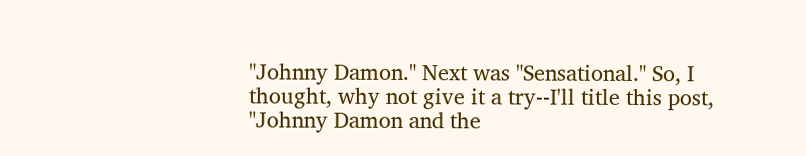"Johnny Damon." Next was "Sensational." So, I thought, why not give it a try--I'll title this post, "Johnny Damon and the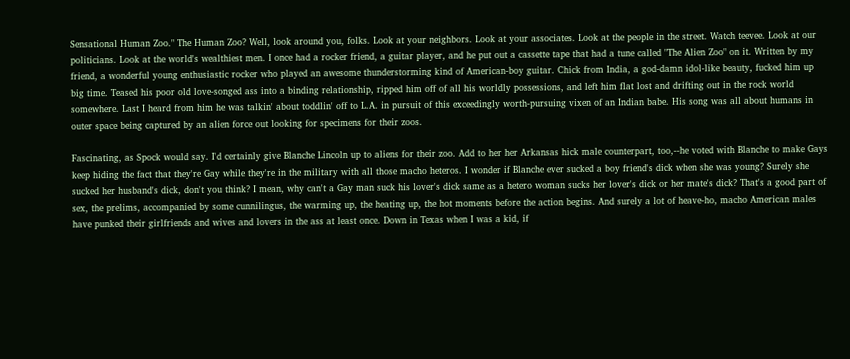Sensational Human Zoo." The Human Zoo? Well, look around you, folks. Look at your neighbors. Look at your associates. Look at the people in the street. Watch teevee. Look at our politicians. Look at the world's wealthiest men. I once had a rocker friend, a guitar player, and he put out a cassette tape that had a tune called "The Alien Zoo" on it. Written by my friend, a wonderful young enthusiastic rocker who played an awesome thunderstorming kind of American-boy guitar. Chick from India, a god-damn idol-like beauty, fucked him up big time. Teased his poor old love-songed ass into a binding relationship, ripped him off of all his worldly possessions, and left him flat lost and drifting out in the rock world somewhere. Last I heard from him he was talkin' about toddlin' off to L.A. in pursuit of this exceedingly worth-pursuing vixen of an Indian babe. His song was all about humans in outer space being captured by an alien force out looking for specimens for their zoos.

Fascinating, as Spock would say. I'd certainly give Blanche Lincoln up to aliens for their zoo. Add to her her Arkansas hick male counterpart, too,--he voted with Blanche to make Gays keep hiding the fact that they're Gay while they're in the military with all those macho heteros. I wonder if Blanche ever sucked a boy friend's dick when she was young? Surely she sucked her husband's dick, don't you think? I mean, why can't a Gay man suck his lover's dick same as a hetero woman sucks her lover's dick or her mate's dick? That's a good part of sex, the prelims, accompanied by some cunnilingus, the warming up, the heating up, the hot moments before the action begins. And surely a lot of heave-ho, macho American males have punked their girlfriends and wives and lovers in the ass at least once. Down in Texas when I was a kid, if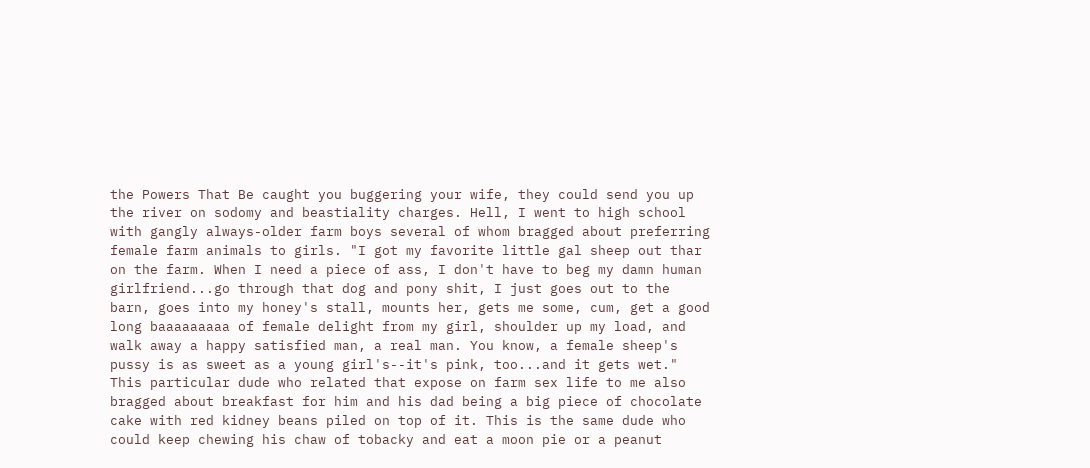the Powers That Be caught you buggering your wife, they could send you up the river on sodomy and beastiality charges. Hell, I went to high school with gangly always-older farm boys several of whom bragged about preferring female farm animals to girls. "I got my favorite little gal sheep out thar on the farm. When I need a piece of ass, I don't have to beg my damn human girlfriend...go through that dog and pony shit, I just goes out to the barn, goes into my honey's stall, mounts her, gets me some, cum, get a good long baaaaaaaaa of female delight from my girl, shoulder up my load, and walk away a happy satisfied man, a real man. You know, a female sheep's pussy is as sweet as a young girl's--it's pink, too...and it gets wet." This particular dude who related that expose on farm sex life to me also bragged about breakfast for him and his dad being a big piece of chocolate cake with red kidney beans piled on top of it. This is the same dude who could keep chewing his chaw of tobacky and eat a moon pie or a peanut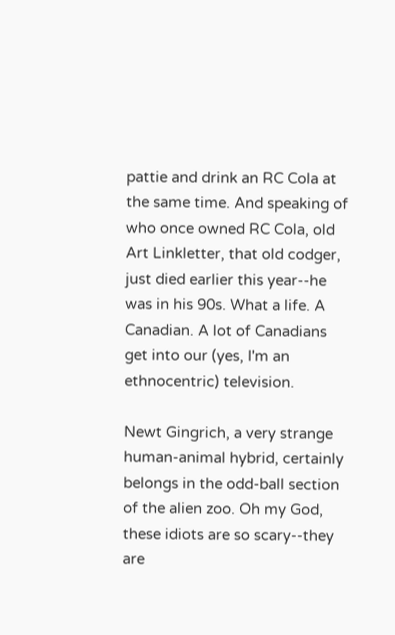pattie and drink an RC Cola at the same time. And speaking of who once owned RC Cola, old Art Linkletter, that old codger, just died earlier this year--he was in his 90s. What a life. A Canadian. A lot of Canadians get into our (yes, I'm an ethnocentric) television.

Newt Gingrich, a very strange human-animal hybrid, certainly belongs in the odd-ball section of the alien zoo. Oh my God, these idiots are so scary--they are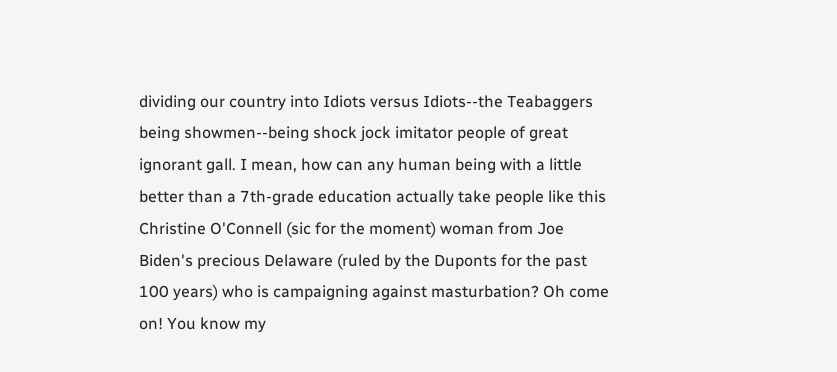dividing our country into Idiots versus Idiots--the Teabaggers being showmen--being shock jock imitator people of great ignorant gall. I mean, how can any human being with a little better than a 7th-grade education actually take people like this Christine O'Connell (sic for the moment) woman from Joe Biden's precious Delaware (ruled by the Duponts for the past 100 years) who is campaigning against masturbation? Oh come on! You know my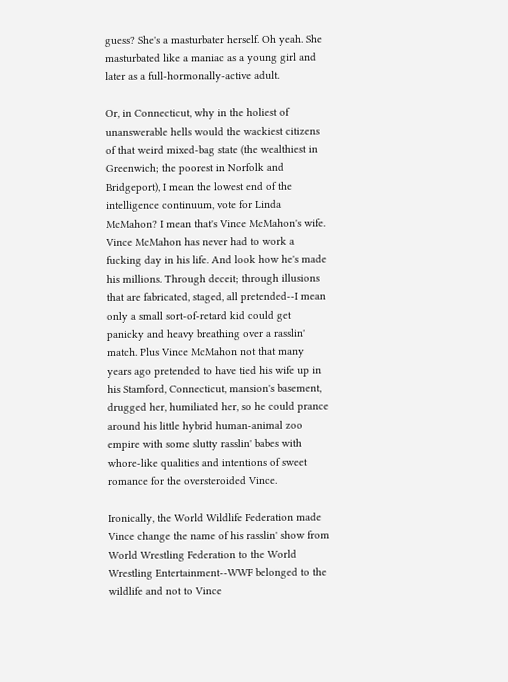guess? She's a masturbater herself. Oh yeah. She masturbated like a maniac as a young girl and later as a full-hormonally-active adult.

Or, in Connecticut, why in the holiest of unanswerable hells would the wackiest citizens of that weird mixed-bag state (the wealthiest in Greenwich; the poorest in Norfolk and Bridgeport), I mean the lowest end of the intelligence continuum, vote for Linda McMahon? I mean that's Vince McMahon's wife. Vince McMahon has never had to work a fucking day in his life. And look how he's made his millions. Through deceit; through illusions that are fabricated, staged, all pretended--I mean only a small sort-of-retard kid could get panicky and heavy breathing over a rasslin' match. Plus Vince McMahon not that many years ago pretended to have tied his wife up in his Stamford, Connecticut, mansion's basement, drugged her, humiliated her, so he could prance around his little hybrid human-animal zoo empire with some slutty rasslin' babes with whore-like qualities and intentions of sweet romance for the oversteroided Vince.

Ironically, the World Wildlife Federation made Vince change the name of his rasslin' show from World Wrestling Federation to the World Wrestling Entertainment--WWF belonged to the wildlife and not to Vince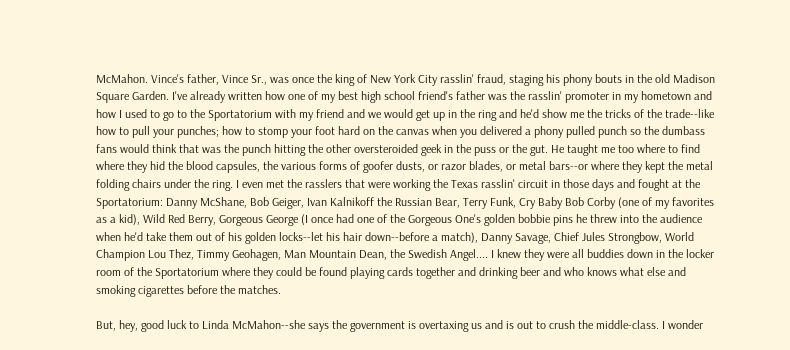McMahon. Vince's father, Vince Sr., was once the king of New York City rasslin' fraud, staging his phony bouts in the old Madison Square Garden. I've already written how one of my best high school friend's father was the rasslin' promoter in my hometown and how I used to go to the Sportatorium with my friend and we would get up in the ring and he'd show me the tricks of the trade--like how to pull your punches; how to stomp your foot hard on the canvas when you delivered a phony pulled punch so the dumbass fans would think that was the punch hitting the other oversteroided geek in the puss or the gut. He taught me too where to find where they hid the blood capsules, the various forms of goofer dusts, or razor blades, or metal bars--or where they kept the metal folding chairs under the ring. I even met the rasslers that were working the Texas rasslin' circuit in those days and fought at the Sportatorium: Danny McShane, Bob Geiger, Ivan Kalnikoff the Russian Bear, Terry Funk, Cry Baby Bob Corby (one of my favorites as a kid), Wild Red Berry, Gorgeous George (I once had one of the Gorgeous One's golden bobbie pins he threw into the audience when he'd take them out of his golden locks--let his hair down--before a match), Danny Savage, Chief Jules Strongbow, World Champion Lou Thez, Timmy Geohagen, Man Mountain Dean, the Swedish Angel.... I knew they were all buddies down in the locker room of the Sportatorium where they could be found playing cards together and drinking beer and who knows what else and smoking cigarettes before the matches.

But, hey, good luck to Linda McMahon--she says the government is overtaxing us and is out to crush the middle-class. I wonder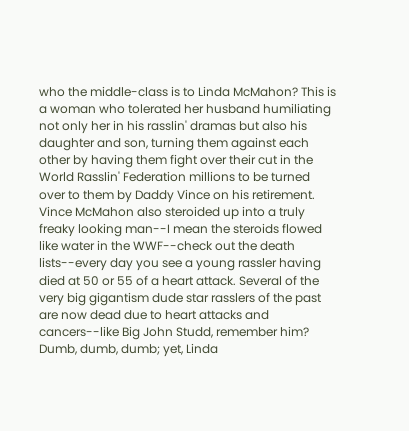who the middle-class is to Linda McMahon? This is a woman who tolerated her husband humiliating not only her in his rasslin' dramas but also his daughter and son, turning them against each other by having them fight over their cut in the World Rasslin' Federation millions to be turned over to them by Daddy Vince on his retirement. Vince McMahon also steroided up into a truly freaky looking man--I mean the steroids flowed like water in the WWF--check out the death lists--every day you see a young rassler having died at 50 or 55 of a heart attack. Several of the very big gigantism dude star rasslers of the past are now dead due to heart attacks and cancers--like Big John Studd, remember him? Dumb, dumb, dumb; yet, Linda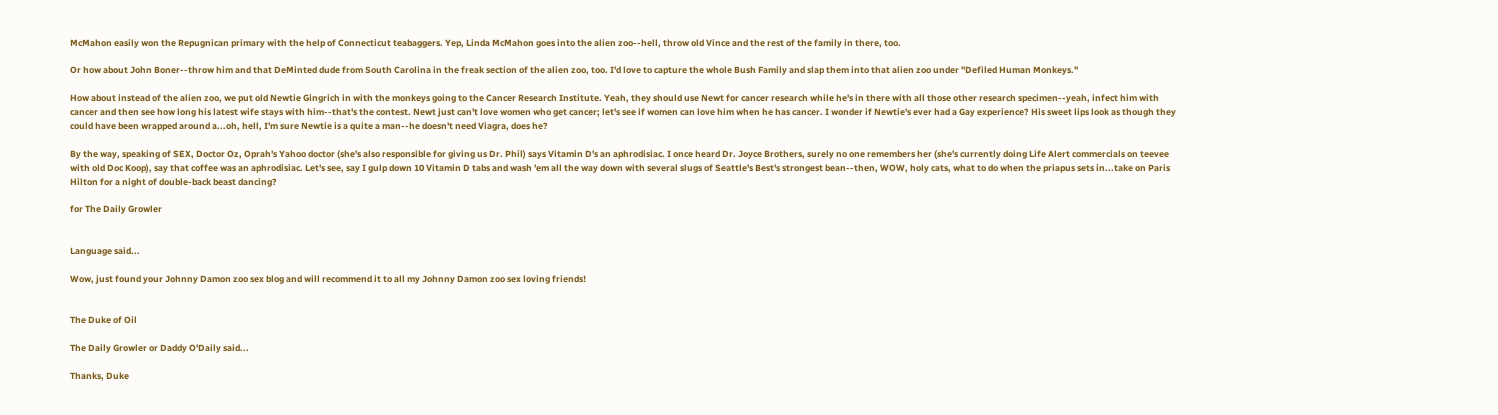McMahon easily won the Repugnican primary with the help of Connecticut teabaggers. Yep, Linda McMahon goes into the alien zoo--hell, throw old Vince and the rest of the family in there, too.

Or how about John Boner--throw him and that DeMinted dude from South Carolina in the freak section of the alien zoo, too. I'd love to capture the whole Bush Family and slap them into that alien zoo under "Defiled Human Monkeys."

How about instead of the alien zoo, we put old Newtie Gingrich in with the monkeys going to the Cancer Research Institute. Yeah, they should use Newt for cancer research while he's in there with all those other research specimen--yeah, infect him with cancer and then see how long his latest wife stays with him--that's the contest. Newt just can't love women who get cancer; let's see if women can love him when he has cancer. I wonder if Newtie's ever had a Gay experience? His sweet lips look as though they could have been wrapped around a...oh, hell, I'm sure Newtie is a quite a man--he doesn't need Viagra, does he?

By the way, speaking of SEX, Doctor Oz, Oprah's Yahoo doctor (she's also responsible for giving us Dr. Phil) says Vitamin D's an aphrodisiac. I once heard Dr. Joyce Brothers, surely no one remembers her (she's currently doing Life Alert commercials on teevee with old Doc Koop), say that coffee was an aphrodisiac. Let's see, say I gulp down 10 Vitamin D tabs and wash 'em all the way down with several slugs of Seattle's Best's strongest bean--then, WOW, holy cats, what to do when the priapus sets in...take on Paris Hilton for a night of double-back beast dancing?

for The Daily Growler


Language said...

Wow, just found your Johnny Damon zoo sex blog and will recommend it to all my Johnny Damon zoo sex loving friends!


The Duke of Oil

The Daily Growler or Daddy O'Daily said...

Thanks, Duke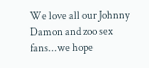We love all our Johnny Damon and zoo sex fans...we hope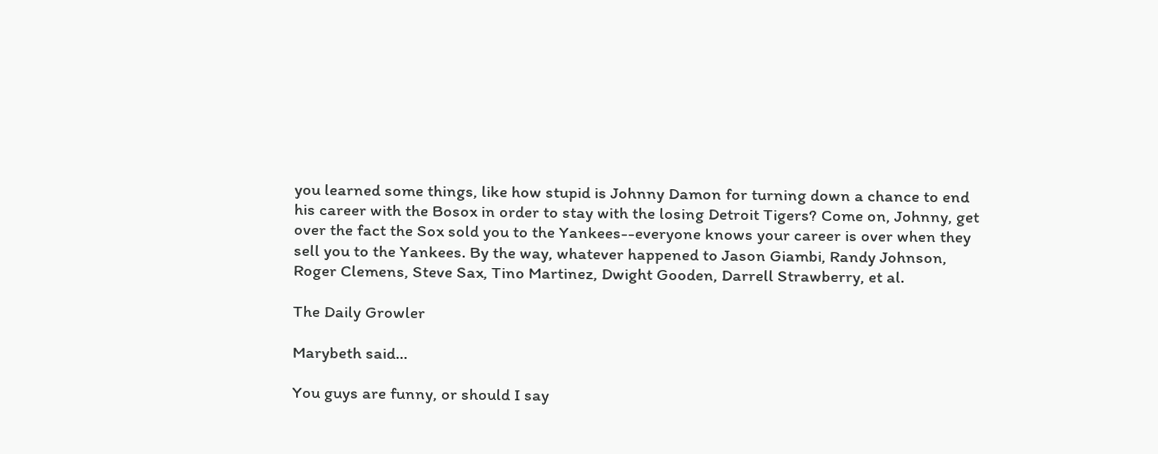you learned some things, like how stupid is Johnny Damon for turning down a chance to end his career with the Bosox in order to stay with the losing Detroit Tigers? Come on, Johnny, get over the fact the Sox sold you to the Yankees--everyone knows your career is over when they sell you to the Yankees. By the way, whatever happened to Jason Giambi, Randy Johnson, Roger Clemens, Steve Sax, Tino Martinez, Dwight Gooden, Darrell Strawberry, et al.

The Daily Growler

Marybeth said...

You guys are funny, or should I say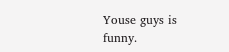Youse guys is funny.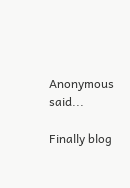Anonymous said...

Finally blog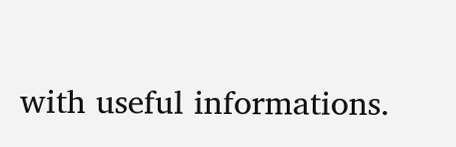with useful informations.